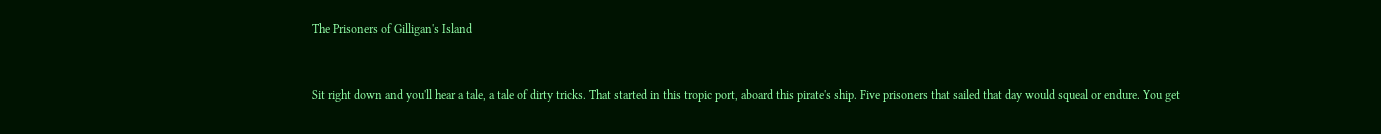The Prisoners of Gilligan's Island


Sit right down and you'll hear a tale, a tale of dirty tricks. That started in this tropic port, aboard this pirate's ship. Five prisoners that sailed that day would squeal or endure. You get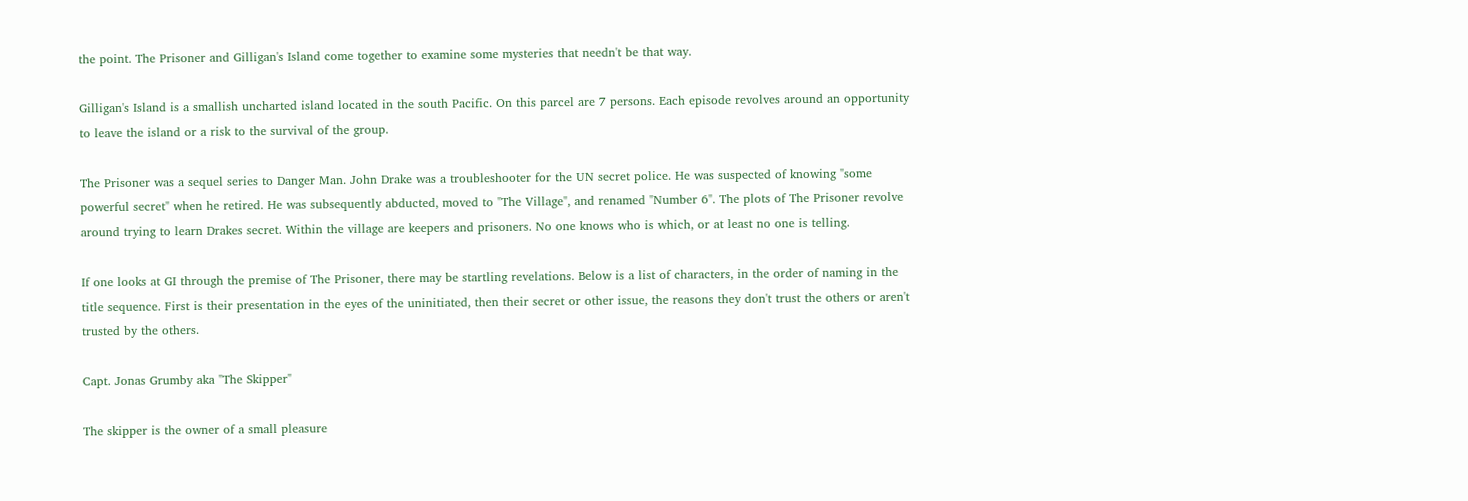the point. The Prisoner and Gilligan's Island come together to examine some mysteries that needn't be that way.

Gilligan's Island is a smallish uncharted island located in the south Pacific. On this parcel are 7 persons. Each episode revolves around an opportunity to leave the island or a risk to the survival of the group.

The Prisoner was a sequel series to Danger Man. John Drake was a troubleshooter for the UN secret police. He was suspected of knowing "some powerful secret" when he retired. He was subsequently abducted, moved to "The Village", and renamed "Number 6". The plots of The Prisoner revolve around trying to learn Drakes secret. Within the village are keepers and prisoners. No one knows who is which, or at least no one is telling.

If one looks at GI through the premise of The Prisoner, there may be startling revelations. Below is a list of characters, in the order of naming in the title sequence. First is their presentation in the eyes of the uninitiated, then their secret or other issue, the reasons they don't trust the others or aren't trusted by the others.

Capt. Jonas Grumby aka "The Skipper"

The skipper is the owner of a small pleasure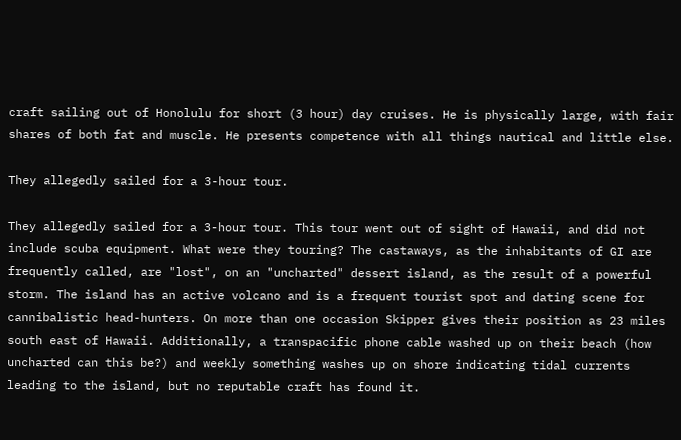craft sailing out of Honolulu for short (3 hour) day cruises. He is physically large, with fair shares of both fat and muscle. He presents competence with all things nautical and little else.

They allegedly sailed for a 3-hour tour.

They allegedly sailed for a 3-hour tour. This tour went out of sight of Hawaii, and did not include scuba equipment. What were they touring? The castaways, as the inhabitants of GI are frequently called, are "lost", on an "uncharted" dessert island, as the result of a powerful storm. The island has an active volcano and is a frequent tourist spot and dating scene for cannibalistic head-hunters. On more than one occasion Skipper gives their position as 23 miles south east of Hawaii. Additionally, a transpacific phone cable washed up on their beach (how uncharted can this be?) and weekly something washes up on shore indicating tidal currents leading to the island, but no reputable craft has found it.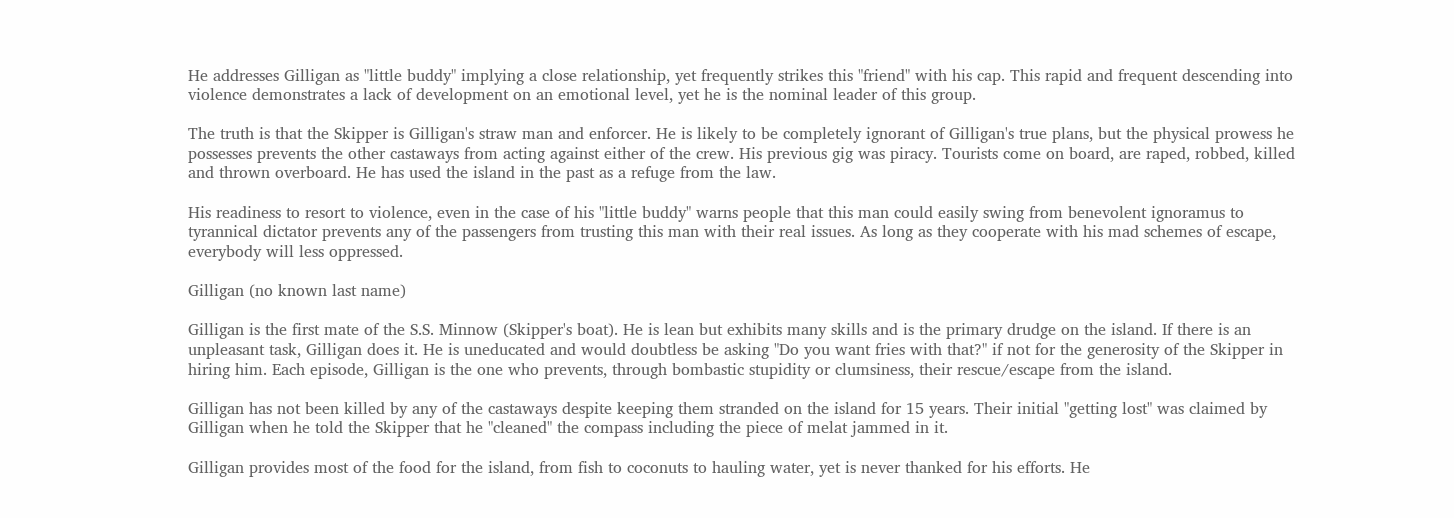He addresses Gilligan as "little buddy" implying a close relationship, yet frequently strikes this "friend" with his cap. This rapid and frequent descending into violence demonstrates a lack of development on an emotional level, yet he is the nominal leader of this group.

The truth is that the Skipper is Gilligan's straw man and enforcer. He is likely to be completely ignorant of Gilligan's true plans, but the physical prowess he possesses prevents the other castaways from acting against either of the crew. His previous gig was piracy. Tourists come on board, are raped, robbed, killed and thrown overboard. He has used the island in the past as a refuge from the law.

His readiness to resort to violence, even in the case of his "little buddy" warns people that this man could easily swing from benevolent ignoramus to tyrannical dictator prevents any of the passengers from trusting this man with their real issues. As long as they cooperate with his mad schemes of escape, everybody will less oppressed.

Gilligan (no known last name)

Gilligan is the first mate of the S.S. Minnow (Skipper's boat). He is lean but exhibits many skills and is the primary drudge on the island. If there is an unpleasant task, Gilligan does it. He is uneducated and would doubtless be asking "Do you want fries with that?" if not for the generosity of the Skipper in hiring him. Each episode, Gilligan is the one who prevents, through bombastic stupidity or clumsiness, their rescue/escape from the island.

Gilligan has not been killed by any of the castaways despite keeping them stranded on the island for 15 years. Their initial "getting lost" was claimed by Gilligan when he told the Skipper that he "cleaned" the compass including the piece of melat jammed in it.

Gilligan provides most of the food for the island, from fish to coconuts to hauling water, yet is never thanked for his efforts. He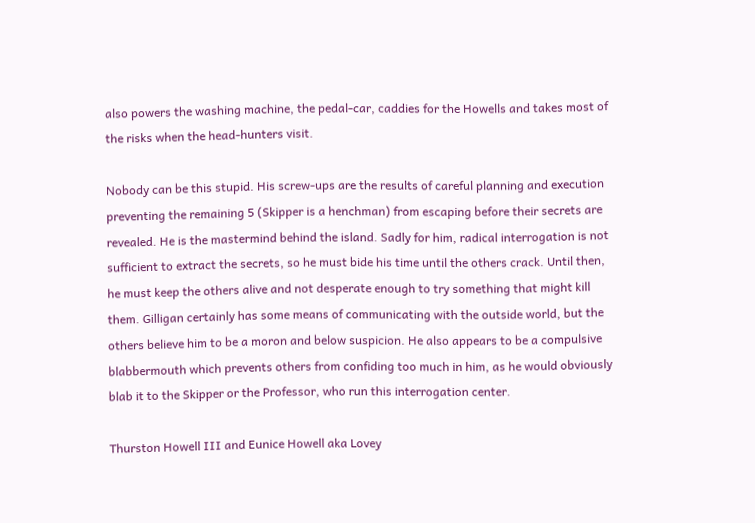also powers the washing machine, the pedal-car, caddies for the Howells and takes most of the risks when the head-hunters visit.

Nobody can be this stupid. His screw-ups are the results of careful planning and execution preventing the remaining 5 (Skipper is a henchman) from escaping before their secrets are revealed. He is the mastermind behind the island. Sadly for him, radical interrogation is not sufficient to extract the secrets, so he must bide his time until the others crack. Until then, he must keep the others alive and not desperate enough to try something that might kill them. Gilligan certainly has some means of communicating with the outside world, but the others believe him to be a moron and below suspicion. He also appears to be a compulsive blabbermouth which prevents others from confiding too much in him, as he would obviously blab it to the Skipper or the Professor, who run this interrogation center.

Thurston Howell III and Eunice Howell aka Lovey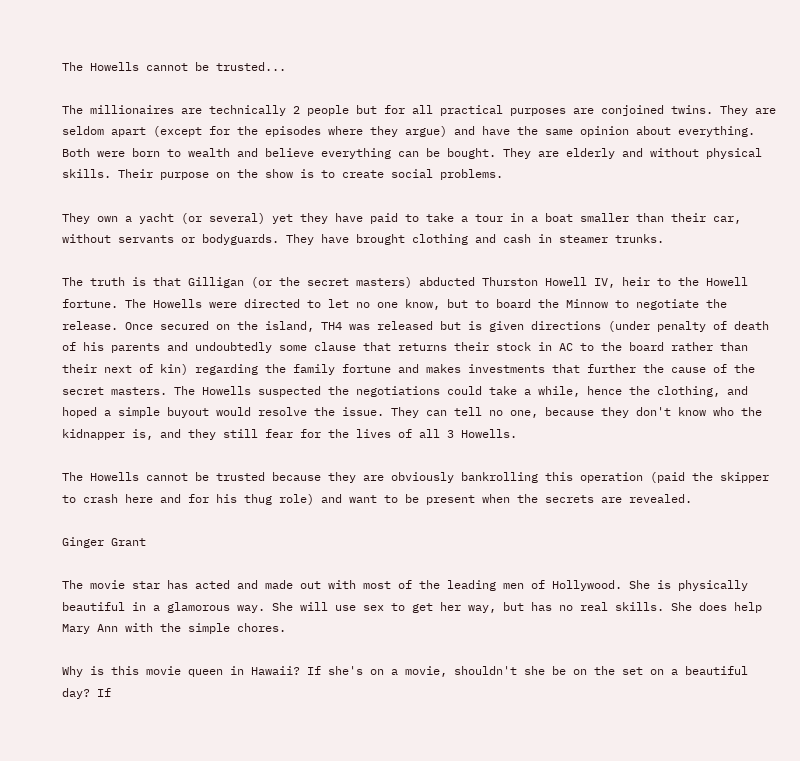The Howells cannot be trusted...

The millionaires are technically 2 people but for all practical purposes are conjoined twins. They are seldom apart (except for the episodes where they argue) and have the same opinion about everything. Both were born to wealth and believe everything can be bought. They are elderly and without physical skills. Their purpose on the show is to create social problems.

They own a yacht (or several) yet they have paid to take a tour in a boat smaller than their car, without servants or bodyguards. They have brought clothing and cash in steamer trunks.

The truth is that Gilligan (or the secret masters) abducted Thurston Howell IV, heir to the Howell fortune. The Howells were directed to let no one know, but to board the Minnow to negotiate the release. Once secured on the island, TH4 was released but is given directions (under penalty of death of his parents and undoubtedly some clause that returns their stock in AC to the board rather than their next of kin) regarding the family fortune and makes investments that further the cause of the secret masters. The Howells suspected the negotiations could take a while, hence the clothing, and hoped a simple buyout would resolve the issue. They can tell no one, because they don't know who the kidnapper is, and they still fear for the lives of all 3 Howells.

The Howells cannot be trusted because they are obviously bankrolling this operation (paid the skipper to crash here and for his thug role) and want to be present when the secrets are revealed.

Ginger Grant

The movie star has acted and made out with most of the leading men of Hollywood. She is physically beautiful in a glamorous way. She will use sex to get her way, but has no real skills. She does help Mary Ann with the simple chores.

Why is this movie queen in Hawaii? If she's on a movie, shouldn't she be on the set on a beautiful day? If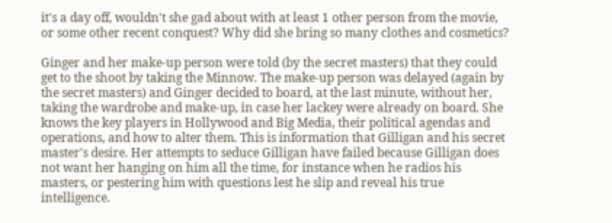it's a day off, wouldn't she gad about with at least 1 other person from the movie, or some other recent conquest? Why did she bring so many clothes and cosmetics?

Ginger and her make-up person were told (by the secret masters) that they could get to the shoot by taking the Minnow. The make-up person was delayed (again by the secret masters) and Ginger decided to board, at the last minute, without her, taking the wardrobe and make-up, in case her lackey were already on board. She knows the key players in Hollywood and Big Media, their political agendas and operations, and how to alter them. This is information that Gilligan and his secret master's desire. Her attempts to seduce Gilligan have failed because Gilligan does not want her hanging on him all the time, for instance when he radios his masters, or pestering him with questions lest he slip and reveal his true intelligence.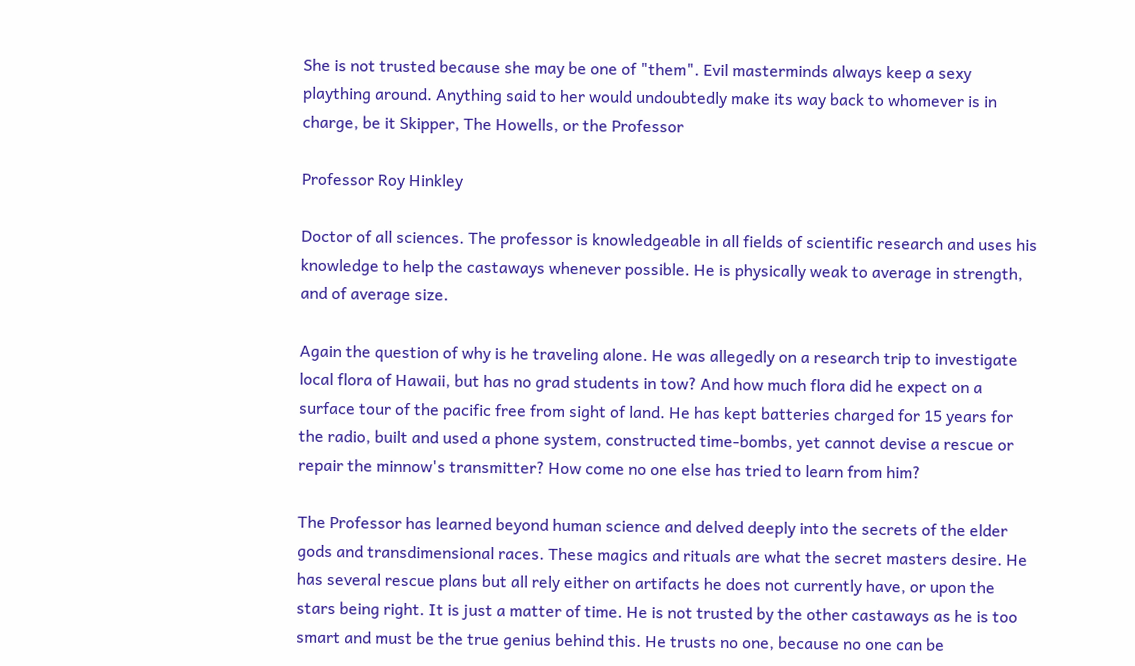She is not trusted because she may be one of "them". Evil masterminds always keep a sexy plaything around. Anything said to her would undoubtedly make its way back to whomever is in charge, be it Skipper, The Howells, or the Professor

Professor Roy Hinkley

Doctor of all sciences. The professor is knowledgeable in all fields of scientific research and uses his knowledge to help the castaways whenever possible. He is physically weak to average in strength, and of average size.

Again the question of why is he traveling alone. He was allegedly on a research trip to investigate local flora of Hawaii, but has no grad students in tow? And how much flora did he expect on a surface tour of the pacific free from sight of land. He has kept batteries charged for 15 years for the radio, built and used a phone system, constructed time-bombs, yet cannot devise a rescue or repair the minnow's transmitter? How come no one else has tried to learn from him?

The Professor has learned beyond human science and delved deeply into the secrets of the elder gods and transdimensional races. These magics and rituals are what the secret masters desire. He has several rescue plans but all rely either on artifacts he does not currently have, or upon the stars being right. It is just a matter of time. He is not trusted by the other castaways as he is too smart and must be the true genius behind this. He trusts no one, because no one can be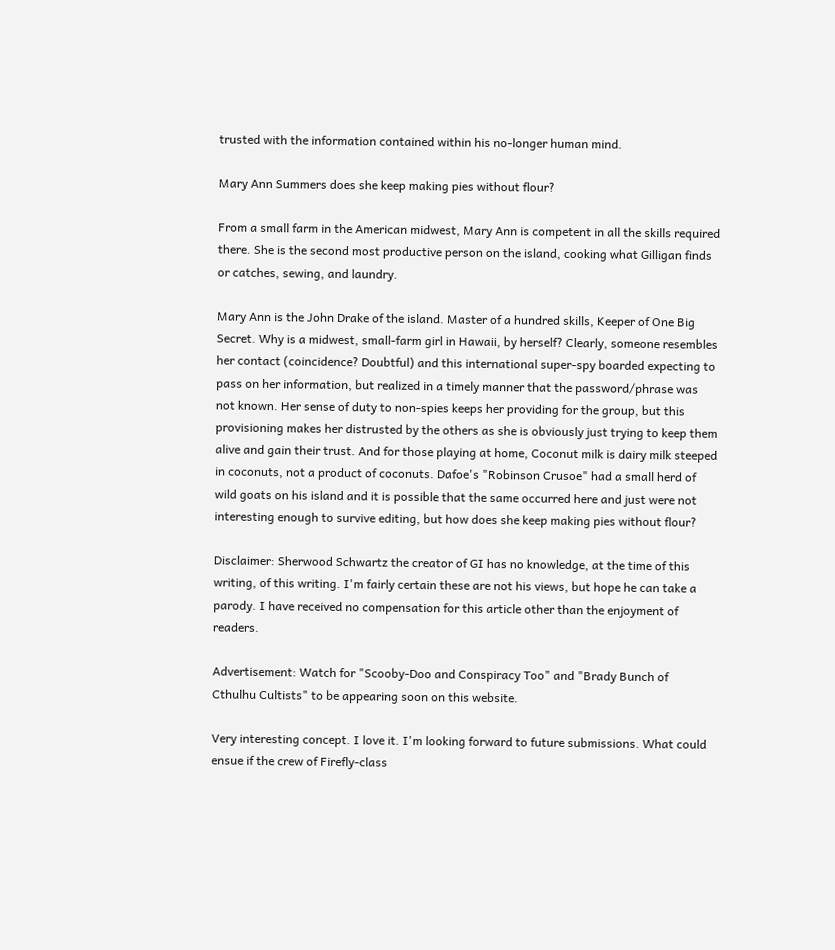trusted with the information contained within his no-longer human mind.

Mary Ann Summers does she keep making pies without flour?

From a small farm in the American midwest, Mary Ann is competent in all the skills required there. She is the second most productive person on the island, cooking what Gilligan finds or catches, sewing, and laundry.

Mary Ann is the John Drake of the island. Master of a hundred skills, Keeper of One Big Secret. Why is a midwest, small-farm girl in Hawaii, by herself? Clearly, someone resembles her contact (coincidence? Doubtful) and this international super-spy boarded expecting to pass on her information, but realized in a timely manner that the password/phrase was not known. Her sense of duty to non-spies keeps her providing for the group, but this provisioning makes her distrusted by the others as she is obviously just trying to keep them alive and gain their trust. And for those playing at home, Coconut milk is dairy milk steeped in coconuts, not a product of coconuts. Dafoe's "Robinson Crusoe" had a small herd of wild goats on his island and it is possible that the same occurred here and just were not interesting enough to survive editing, but how does she keep making pies without flour?

Disclaimer: Sherwood Schwartz the creator of GI has no knowledge, at the time of this writing, of this writing. I'm fairly certain these are not his views, but hope he can take a parody. I have received no compensation for this article other than the enjoyment of readers.

Advertisement: Watch for "Scooby-Doo and Conspiracy Too" and "Brady Bunch of Cthulhu Cultists" to be appearing soon on this website.

Very interesting concept. I love it. I'm looking forward to future submissions. What could ensue if the crew of Firefly-class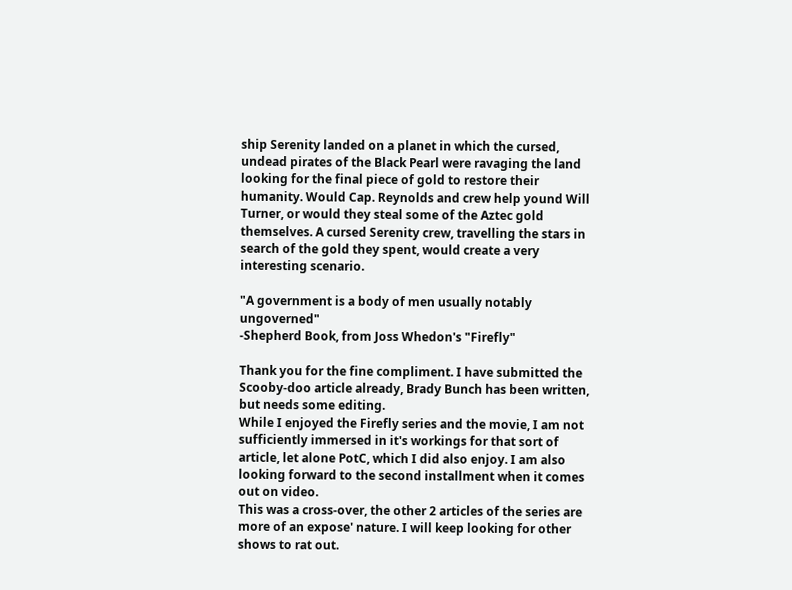ship Serenity landed on a planet in which the cursed, undead pirates of the Black Pearl were ravaging the land looking for the final piece of gold to restore their humanity. Would Cap. Reynolds and crew help yound Will Turner, or would they steal some of the Aztec gold themselves. A cursed Serenity crew, travelling the stars in search of the gold they spent, would create a very interesting scenario.

"A government is a body of men usually notably ungoverned"
-Shepherd Book, from Joss Whedon's "Firefly"

Thank you for the fine compliment. I have submitted the Scooby-doo article already, Brady Bunch has been written, but needs some editing.
While I enjoyed the Firefly series and the movie, I am not sufficiently immersed in it's workings for that sort of article, let alone PotC, which I did also enjoy. I am also looking forward to the second installment when it comes out on video.
This was a cross-over, the other 2 articles of the series are more of an expose' nature. I will keep looking for other shows to rat out.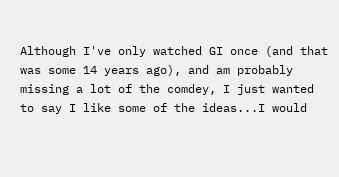Although I've only watched GI once (and that was some 14 years ago), and am probably missing a lot of the comdey, I just wanted to say I like some of the ideas...I would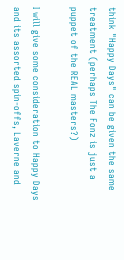think "Happy Days" can be given the same treatment (perhaps The Fonz is just a puppet of the REAL masters?)

I will give some consideration to Happy Days and its assorted spin-offs, Laverne and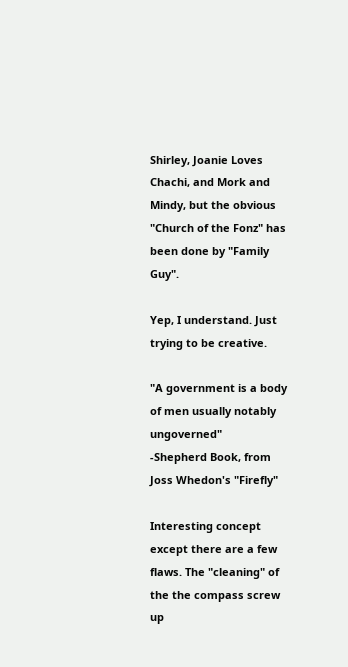Shirley, Joanie Loves Chachi, and Mork and Mindy, but the obvious "Church of the Fonz" has been done by "Family Guy".

Yep, I understand. Just trying to be creative.

"A government is a body of men usually notably ungoverned"
-Shepherd Book, from Joss Whedon's "Firefly"

Interesting concept except there are a few flaws. The "cleaning" of the the compass screw up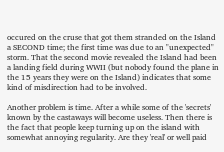occured on the cruse that got them stranded on the Island a SECOND time; the first time was due to an "unexpected" storm. That the second movie revealed the Island had been a landing field during WWII (but nobody found the plane in the 15 years they were on the Island) indicates that some kind of misdirection had to be involved.

Another problem is time. After a while some of the 'secrets' known by the castaways will become useless. Then there is the fact that people keep turning up on the island with somewhat annoying regularity. Are they 'real' or well paid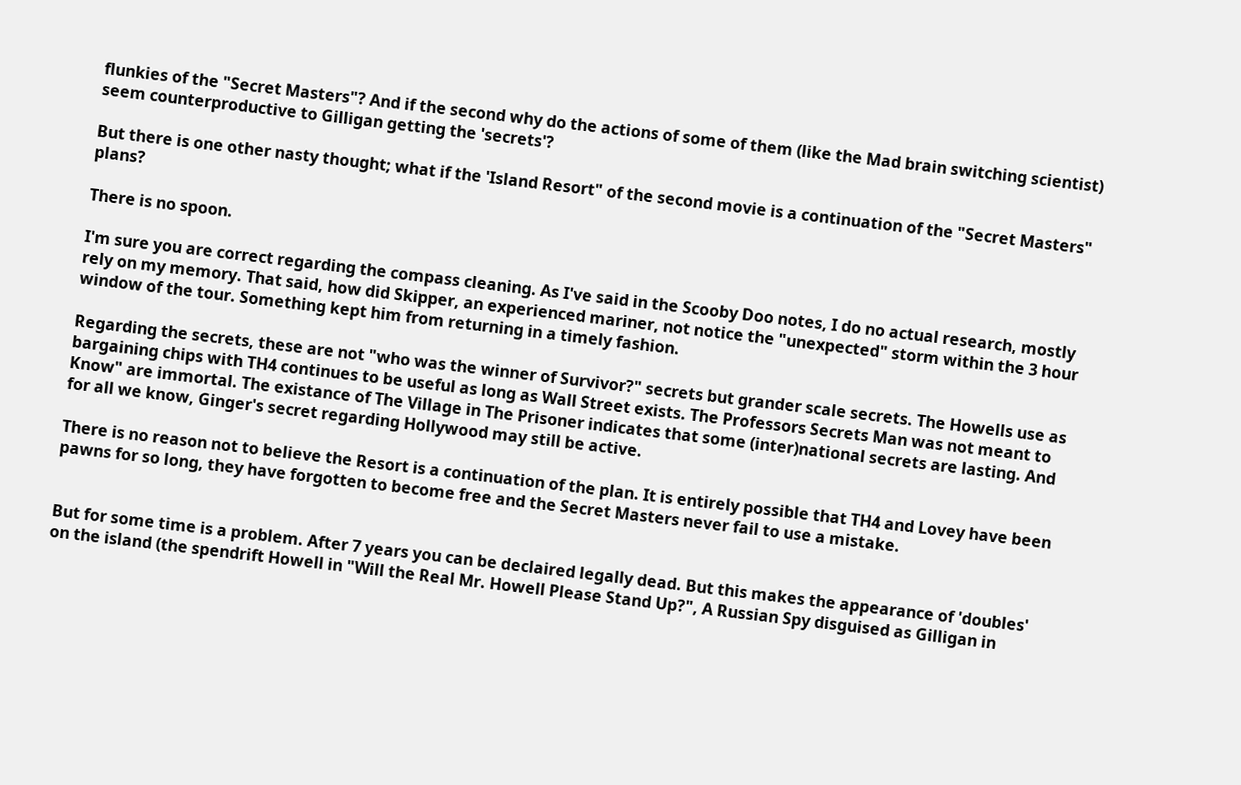flunkies of the "Secret Masters"? And if the second why do the actions of some of them (like the Mad brain switching scientist) seem counterproductive to Gilligan getting the 'secrets'?

But there is one other nasty thought; what if the 'Island Resort" of the second movie is a continuation of the "Secret Masters" plans?

There is no spoon.

I'm sure you are correct regarding the compass cleaning. As I've said in the Scooby Doo notes, I do no actual research, mostly rely on my memory. That said, how did Skipper, an experienced mariner, not notice the "unexpected" storm within the 3 hour window of the tour. Something kept him from returning in a timely fashion.

Regarding the secrets, these are not "who was the winner of Survivor?" secrets but grander scale secrets. The Howells use as bargaining chips with TH4 continues to be useful as long as Wall Street exists. The Professors Secrets Man was not meant to Know" are immortal. The existance of The Village in The Prisoner indicates that some (inter)national secrets are lasting. And for all we know, Ginger's secret regarding Hollywood may still be active.

There is no reason not to believe the Resort is a continuation of the plan. It is entirely possible that TH4 and Lovey have been pawns for so long, they have forgotten to become free and the Secret Masters never fail to use a mistake.


But for some time is a problem. After 7 years you can be declaired legally dead. But this makes the appearance of 'doubles' on the island (the spendrift Howell in "Will the Real Mr. Howell Please Stand Up?", A Russian Spy disguised as Gilligan in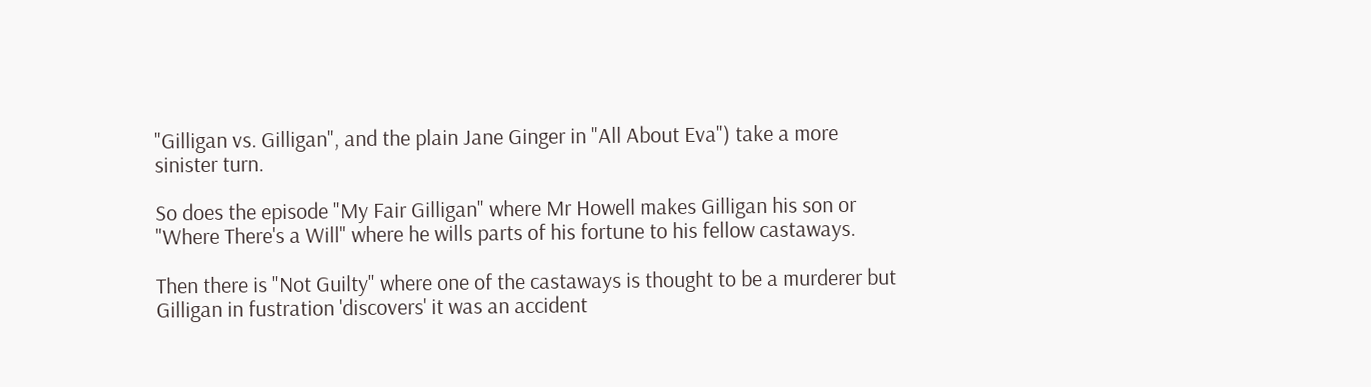"Gilligan vs. Gilligan", and the plain Jane Ginger in "All About Eva") take a more sinister turn.

So does the episode "My Fair Gilligan" where Mr Howell makes Gilligan his son or "Where There's a Will" where he wills parts of his fortune to his fellow castaways.

Then there is "Not Guilty" where one of the castaways is thought to be a murderer but Gilligan in fustration 'discovers' it was an accident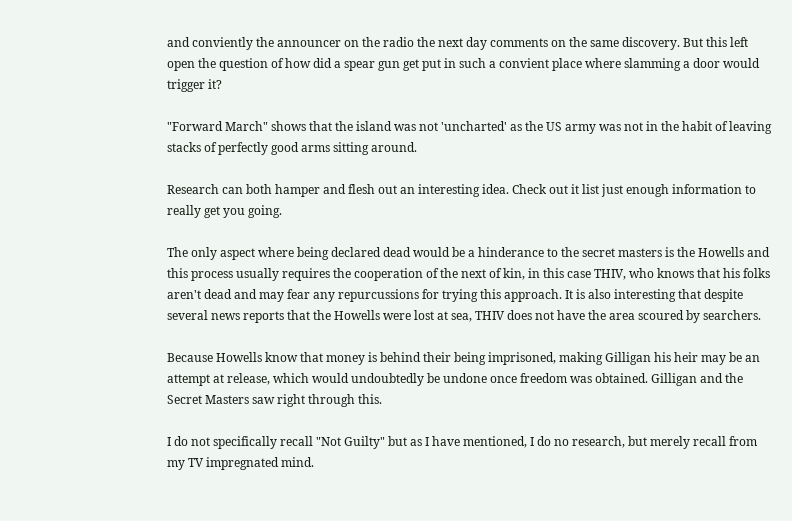and conviently the announcer on the radio the next day comments on the same discovery. But this left open the question of how did a spear gun get put in such a convient place where slamming a door would trigger it?

"Forward March" shows that the island was not 'uncharted' as the US army was not in the habit of leaving stacks of perfectly good arms sitting around.

Research can both hamper and flesh out an interesting idea. Check out it list just enough information to really get you going.

The only aspect where being declared dead would be a hinderance to the secret masters is the Howells and this process usually requires the cooperation of the next of kin, in this case THIV, who knows that his folks aren't dead and may fear any repurcussions for trying this approach. It is also interesting that despite several news reports that the Howells were lost at sea, THIV does not have the area scoured by searchers.

Because Howells know that money is behind their being imprisoned, making Gilligan his heir may be an attempt at release, which would undoubtedly be undone once freedom was obtained. Gilligan and the Secret Masters saw right through this.

I do not specifically recall "Not Guilty" but as I have mentioned, I do no research, but merely recall from my TV impregnated mind.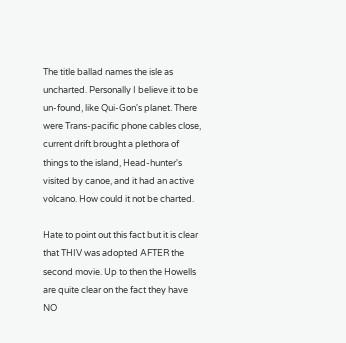The title ballad names the isle as uncharted. Personally I believe it to be un-found, like Qui-Gon's planet. There were Trans-pacific phone cables close, current drift brought a plethora of things to the island, Head-hunter's visited by canoe, and it had an active volcano. How could it not be charted.

Hate to point out this fact but it is clear that THIV was adopted AFTER the second movie. Up to then the Howells are quite clear on the fact they have NO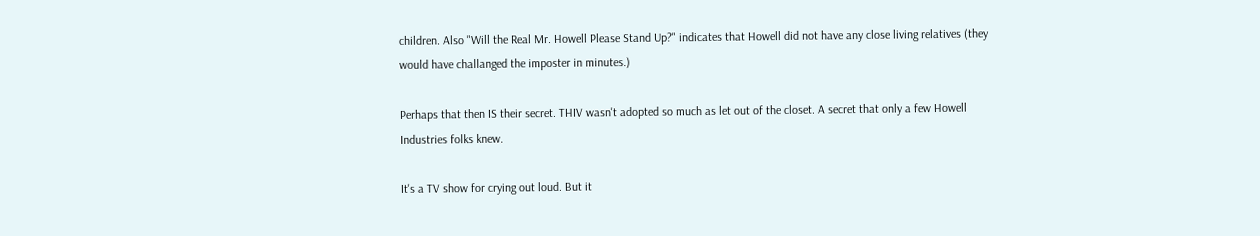children. Also "Will the Real Mr. Howell Please Stand Up?" indicates that Howell did not have any close living relatives (they would have challanged the imposter in minutes.)

Perhaps that then IS their secret. THIV wasn't adopted so much as let out of the closet. A secret that only a few Howell Industries folks knew.

It's a TV show for crying out loud. But it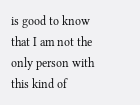is good to know that I am not the only person with this kind of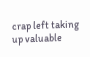crap left taking up valuable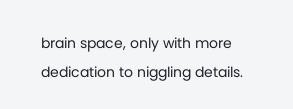brain space, only with more dedication to niggling details.